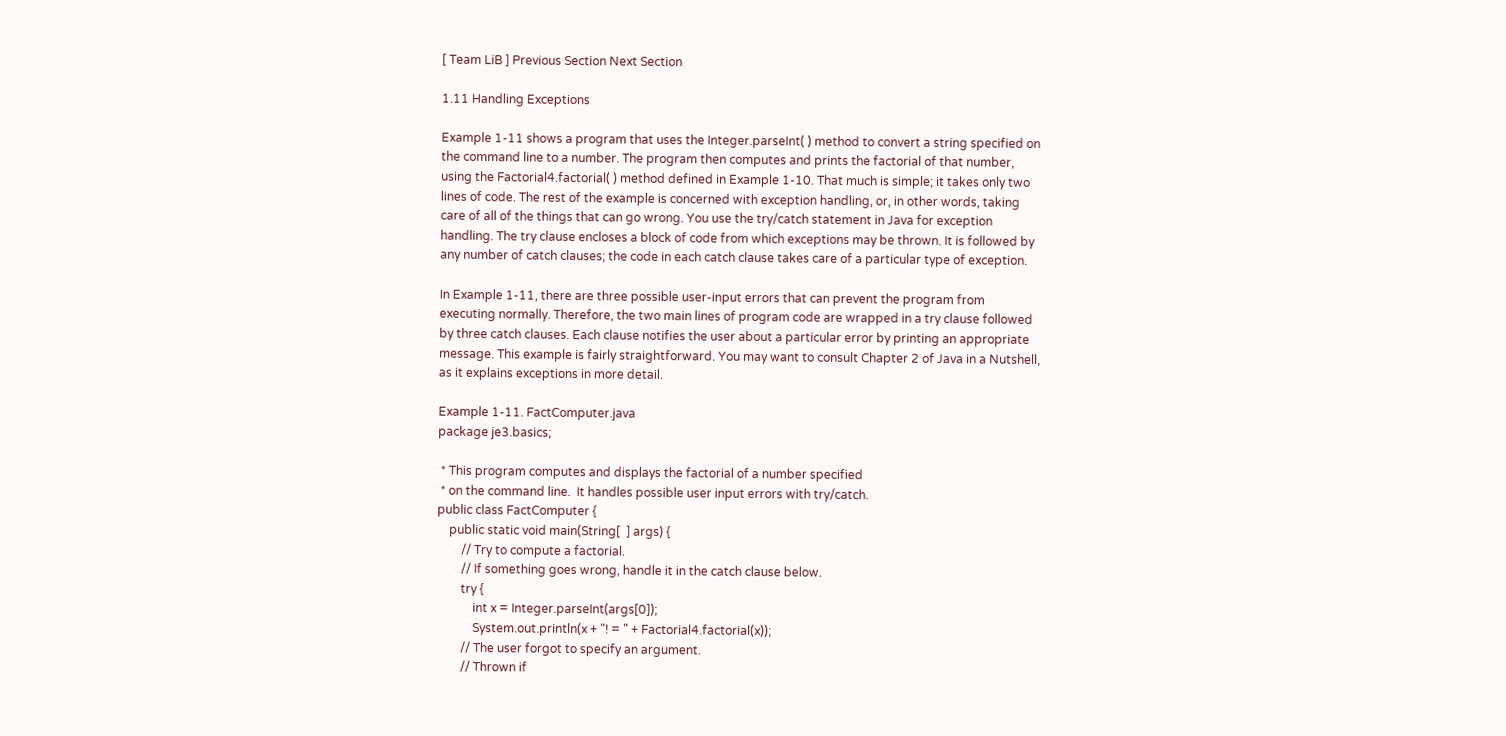[ Team LiB ] Previous Section Next Section

1.11 Handling Exceptions

Example 1-11 shows a program that uses the Integer.parseInt( ) method to convert a string specified on the command line to a number. The program then computes and prints the factorial of that number, using the Factorial4.factorial( ) method defined in Example 1-10. That much is simple; it takes only two lines of code. The rest of the example is concerned with exception handling, or, in other words, taking care of all of the things that can go wrong. You use the try/catch statement in Java for exception handling. The try clause encloses a block of code from which exceptions may be thrown. It is followed by any number of catch clauses; the code in each catch clause takes care of a particular type of exception.

In Example 1-11, there are three possible user-input errors that can prevent the program from executing normally. Therefore, the two main lines of program code are wrapped in a try clause followed by three catch clauses. Each clause notifies the user about a particular error by printing an appropriate message. This example is fairly straightforward. You may want to consult Chapter 2 of Java in a Nutshell, as it explains exceptions in more detail.

Example 1-11. FactComputer.java
package je3.basics;

 * This program computes and displays the factorial of a number specified
 * on the command line.  It handles possible user input errors with try/catch.
public class FactComputer {
    public static void main(String[  ] args) {
        // Try to compute a factorial.
        // If something goes wrong, handle it in the catch clause below.
        try {
            int x = Integer.parseInt(args[0]);
            System.out.println(x + "! = " + Factorial4.factorial(x));
        // The user forgot to specify an argument.
        // Thrown if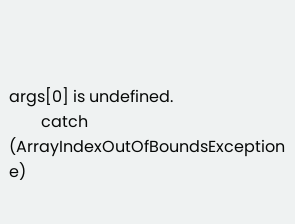args[0] is undefined.
        catch (ArrayIndexOutOfBoundsException e)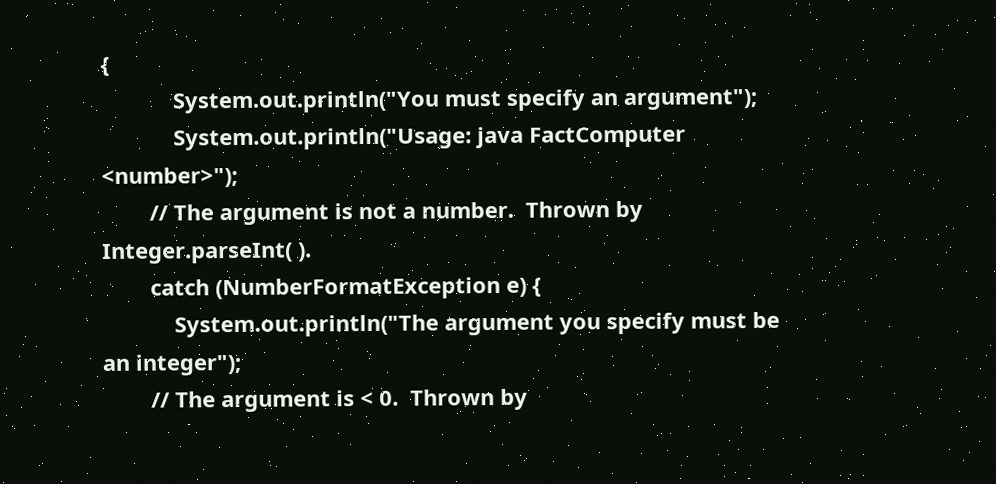{
            System.out.println("You must specify an argument");
            System.out.println("Usage: java FactComputer <number>");
        // The argument is not a number.  Thrown by Integer.parseInt( ).
        catch (NumberFormatException e) {
            System.out.println("The argument you specify must be an integer");
        // The argument is < 0.  Thrown by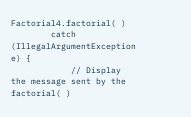Factorial4.factorial( )
        catch (IllegalArgumentException e) {
            // Display the message sent by the factorial( )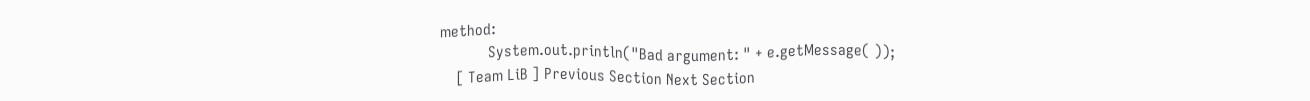method:
            System.out.println("Bad argument: " + e.getMessage( ));
    [ Team LiB ] Previous Section Next Section